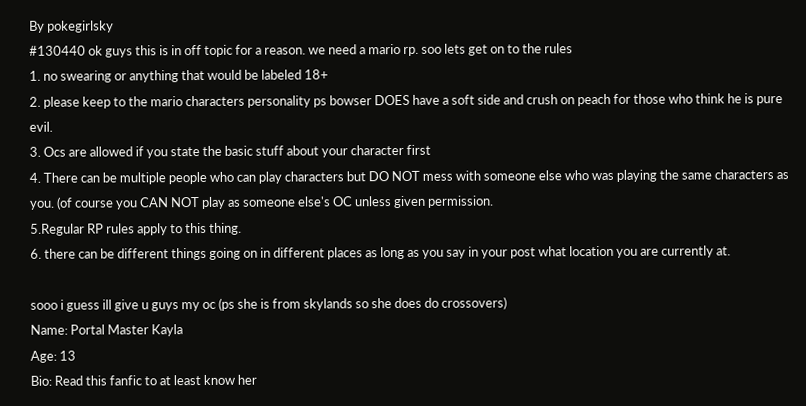By pokegirlsky
#130440 ok guys this is in off topic for a reason. we need a mario rp. soo lets get on to the rules
1. no swearing or anything that would be labeled 18+
2. please keep to the mario characters personality ps bowser DOES have a soft side and crush on peach for those who think he is pure evil.
3. Ocs are allowed if you state the basic stuff about your character first
4. There can be multiple people who can play characters but DO NOT mess with someone else who was playing the same characters as you. (of course you CAN NOT play as someone else's OC unless given permission.
5.Regular RP rules apply to this thing.
6. there can be different things going on in different places as long as you say in your post what location you are currently at.

sooo i guess ill give u guys my oc (ps she is from skylands so she does do crossovers)
Name: Portal Master Kayla
Age: 13
Bio: Read this fanfic to at least know her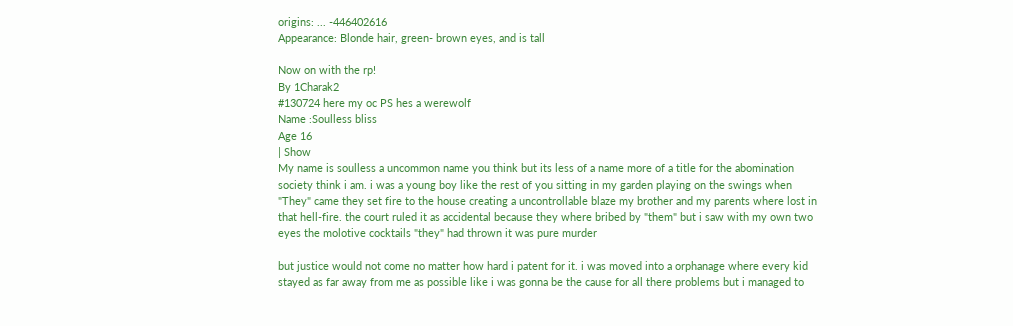origins: ... -446402616
Appearance: Blonde hair, green- brown eyes, and is tall

Now on with the rp!
By 1Charak2
#130724 here my oc PS hes a werewolf
Name :Soulless bliss
Age 16
| Show
My name is soulless a uncommon name you think but its less of a name more of a title for the abomination society think i am. i was a young boy like the rest of you sitting in my garden playing on the swings when "They" came they set fire to the house creating a uncontrollable blaze my brother and my parents where lost in that hell-fire. the court ruled it as accidental because they where bribed by "them" but i saw with my own two eyes the molotive cocktails "they" had thrown it was pure murder

but justice would not come no matter how hard i patent for it. i was moved into a orphanage where every kid stayed as far away from me as possible like i was gonna be the cause for all there problems but i managed to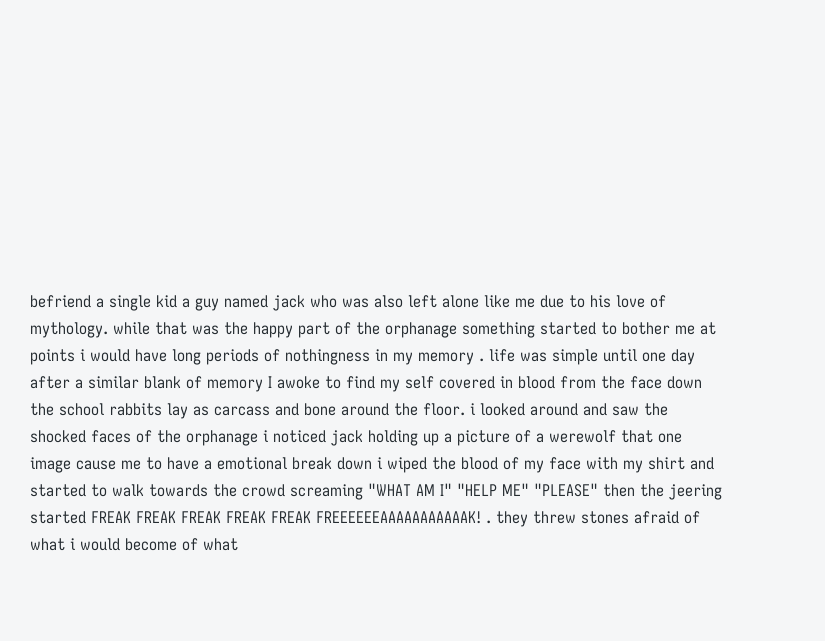befriend a single kid a guy named jack who was also left alone like me due to his love of mythology. while that was the happy part of the orphanage something started to bother me at points i would have long periods of nothingness in my memory . life was simple until one day after a similar blank of memory I awoke to find my self covered in blood from the face down the school rabbits lay as carcass and bone around the floor. i looked around and saw the shocked faces of the orphanage i noticed jack holding up a picture of a werewolf that one image cause me to have a emotional break down i wiped the blood of my face with my shirt and started to walk towards the crowd screaming "WHAT AM I" "HELP ME" "PLEASE" then the jeering started FREAK FREAK FREAK FREAK FREAK FREEEEEEAAAAAAAAAAAK! . they threw stones afraid of what i would become of what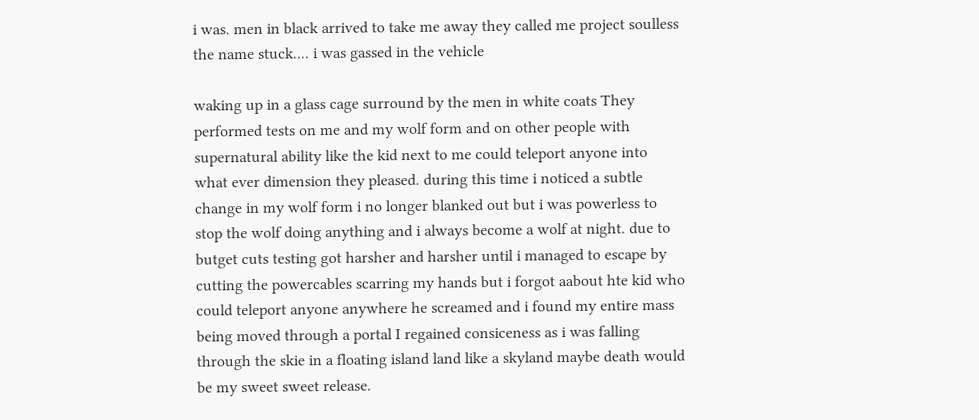i was. men in black arrived to take me away they called me project soulless the name stuck.... i was gassed in the vehicle

waking up in a glass cage surround by the men in white coats They performed tests on me and my wolf form and on other people with supernatural ability like the kid next to me could teleport anyone into what ever dimension they pleased. during this time i noticed a subtle change in my wolf form i no longer blanked out but i was powerless to stop the wolf doing anything and i always become a wolf at night. due to butget cuts testing got harsher and harsher until i managed to escape by cutting the powercables scarring my hands but i forgot aabout hte kid who could teleport anyone anywhere he screamed and i found my entire mass being moved through a portal I regained consiceness as i was falling through the skie in a floating island land like a skyland maybe death would be my sweet sweet release.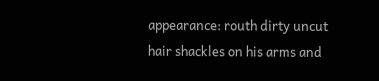appearance: routh dirty uncut hair shackles on his arms and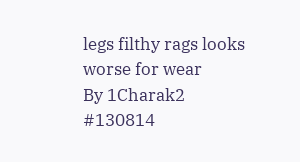legs filthy rags looks worse for wear
By 1Charak2
#130814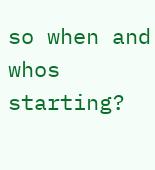so when and whos starting?